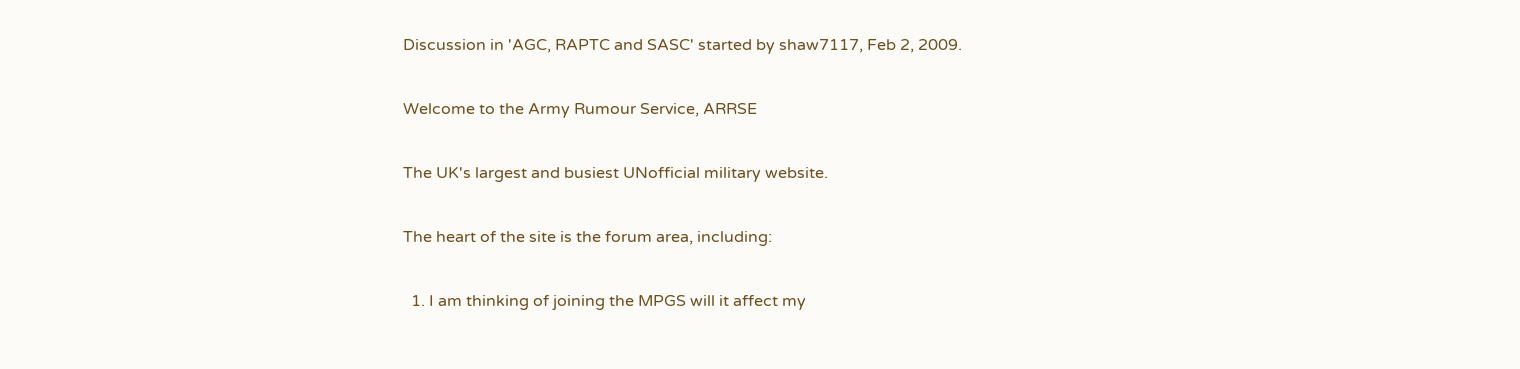Discussion in 'AGC, RAPTC and SASC' started by shaw7117, Feb 2, 2009.

Welcome to the Army Rumour Service, ARRSE

The UK's largest and busiest UNofficial military website.

The heart of the site is the forum area, including:

  1. I am thinking of joining the MPGS will it affect my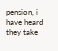pension, i have heard they take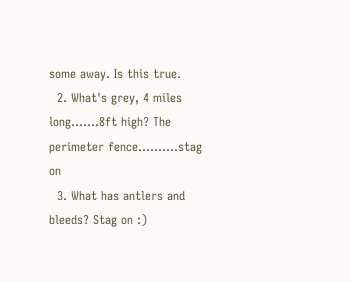some away. Is this true.
  2. What's grey, 4 miles long.......8ft high? The perimeter fence..........stag on
  3. What has antlers and bleeds? Stag on :)